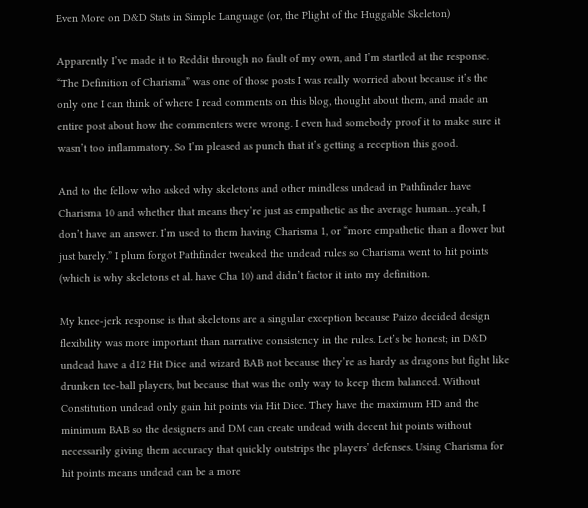Even More on D&D Stats in Simple Language (or, the Plight of the Huggable Skeleton)

Apparently I’ve made it to Reddit through no fault of my own, and I’m startled at the response. “The Definition of Charisma” was one of those posts I was really worried about because it’s the only one I can think of where I read comments on this blog, thought about them, and made an entire post about how the commenters were wrong. I even had somebody proof it to make sure it wasn’t too inflammatory. So I’m pleased as punch that it’s getting a reception this good.

And to the fellow who asked why skeletons and other mindless undead in Pathfinder have Charisma 10 and whether that means they’re just as empathetic as the average human…yeah, I don’t have an answer. I’m used to them having Charisma 1, or “more empathetic than a flower but just barely.” I plum forgot Pathfinder tweaked the undead rules so Charisma went to hit points (which is why skeletons et al. have Cha 10) and didn’t factor it into my definition.

My knee-jerk response is that skeletons are a singular exception because Paizo decided design flexibility was more important than narrative consistency in the rules. Let’s be honest; in D&D undead have a d12 Hit Dice and wizard BAB not because they’re as hardy as dragons but fight like drunken tee-ball players, but because that was the only way to keep them balanced. Without Constitution undead only gain hit points via Hit Dice. They have the maximum HD and the minimum BAB so the designers and DM can create undead with decent hit points without necessarily giving them accuracy that quickly outstrips the players’ defenses. Using Charisma for hit points means undead can be a more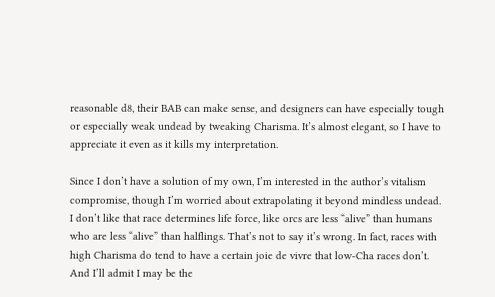reasonable d8, their BAB can make sense, and designers can have especially tough or especially weak undead by tweaking Charisma. It’s almost elegant, so I have to appreciate it even as it kills my interpretation.

Since I don’t have a solution of my own, I’m interested in the author’s vitalism compromise, though I’m worried about extrapolating it beyond mindless undead. I don’t like that race determines life force, like orcs are less “alive” than humans who are less “alive” than halflings. That’s not to say it’s wrong. In fact, races with high Charisma do tend to have a certain joie de vivre that low-Cha races don’t. And I’ll admit I may be the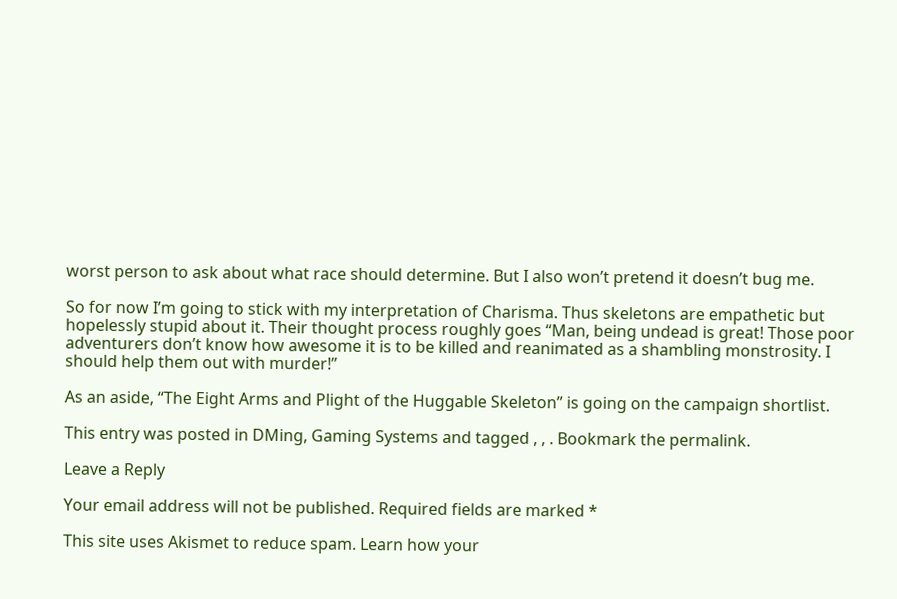worst person to ask about what race should determine. But I also won’t pretend it doesn’t bug me.

So for now I’m going to stick with my interpretation of Charisma. Thus skeletons are empathetic but hopelessly stupid about it. Their thought process roughly goes “Man, being undead is great! Those poor adventurers don’t know how awesome it is to be killed and reanimated as a shambling monstrosity. I should help them out with murder!”

As an aside, “The Eight Arms and Plight of the Huggable Skeleton” is going on the campaign shortlist.

This entry was posted in DMing, Gaming Systems and tagged , , . Bookmark the permalink.

Leave a Reply

Your email address will not be published. Required fields are marked *

This site uses Akismet to reduce spam. Learn how your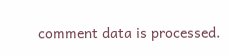comment data is processed.